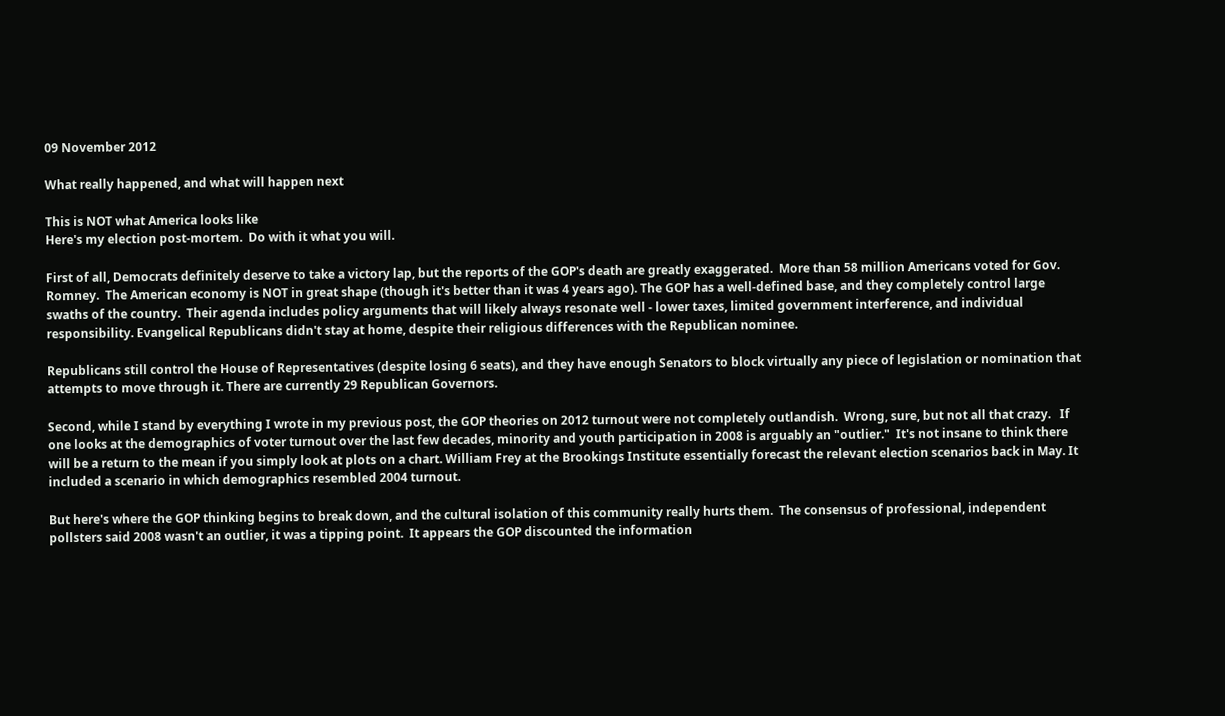09 November 2012

What really happened, and what will happen next

This is NOT what America looks like
Here's my election post-mortem.  Do with it what you will.

First of all, Democrats definitely deserve to take a victory lap, but the reports of the GOP's death are greatly exaggerated.  More than 58 million Americans voted for Gov. Romney.  The American economy is NOT in great shape (though it's better than it was 4 years ago). The GOP has a well-defined base, and they completely control large swaths of the country.  Their agenda includes policy arguments that will likely always resonate well - lower taxes, limited government interference, and individual responsibility. Evangelical Republicans didn't stay at home, despite their religious differences with the Republican nominee.

Republicans still control the House of Representatives (despite losing 6 seats), and they have enough Senators to block virtually any piece of legislation or nomination that attempts to move through it. There are currently 29 Republican Governors.

Second, while I stand by everything I wrote in my previous post, the GOP theories on 2012 turnout were not completely outlandish.  Wrong, sure, but not all that crazy.   If one looks at the demographics of voter turnout over the last few decades, minority and youth participation in 2008 is arguably an "outlier."  It's not insane to think there will be a return to the mean if you simply look at plots on a chart. William Frey at the Brookings Institute essentially forecast the relevant election scenarios back in May. It included a scenario in which demographics resembled 2004 turnout.

But here's where the GOP thinking begins to break down, and the cultural isolation of this community really hurts them.  The consensus of professional, independent pollsters said 2008 wasn't an outlier, it was a tipping point.  It appears the GOP discounted the information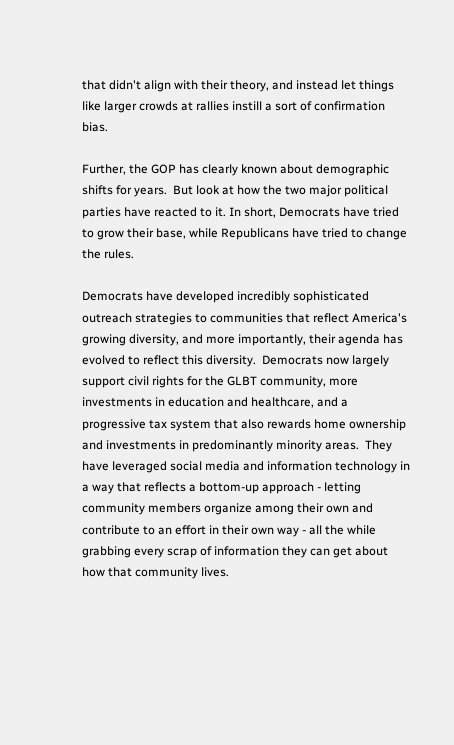that didn't align with their theory, and instead let things like larger crowds at rallies instill a sort of confirmation bias.

Further, the GOP has clearly known about demographic shifts for years.  But look at how the two major political parties have reacted to it. In short, Democrats have tried to grow their base, while Republicans have tried to change the rules.

Democrats have developed incredibly sophisticated outreach strategies to communities that reflect America's growing diversity, and more importantly, their agenda has evolved to reflect this diversity.  Democrats now largely support civil rights for the GLBT community, more investments in education and healthcare, and a progressive tax system that also rewards home ownership and investments in predominantly minority areas.  They have leveraged social media and information technology in a way that reflects a bottom-up approach - letting community members organize among their own and contribute to an effort in their own way - all the while grabbing every scrap of information they can get about how that community lives.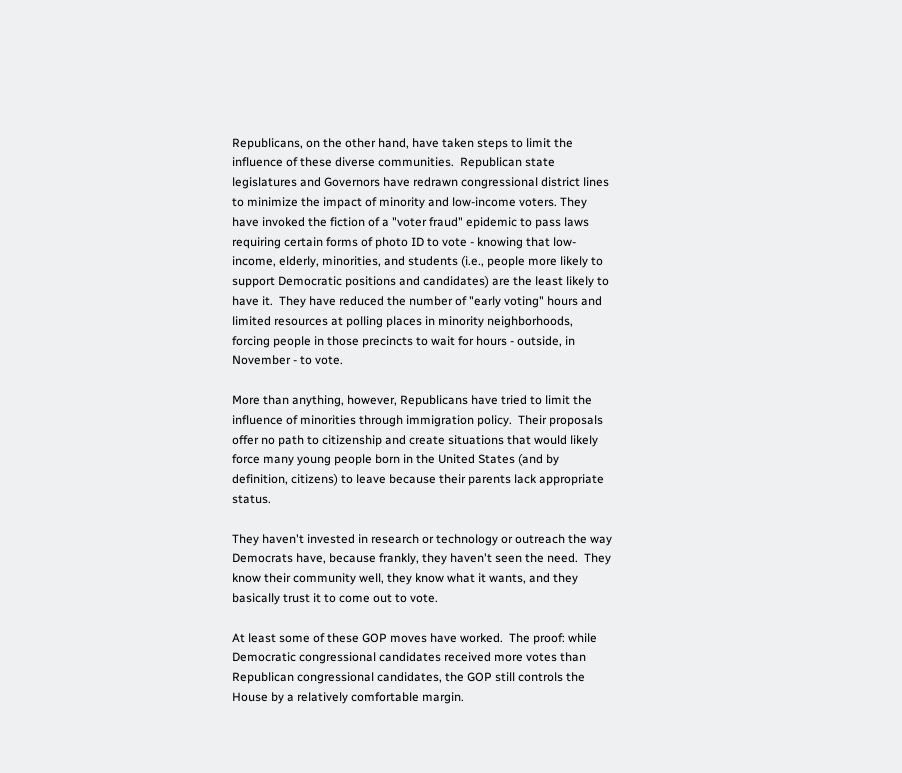Republicans, on the other hand, have taken steps to limit the influence of these diverse communities.  Republican state legislatures and Governors have redrawn congressional district lines to minimize the impact of minority and low-income voters. They have invoked the fiction of a "voter fraud" epidemic to pass laws requiring certain forms of photo ID to vote - knowing that low-income, elderly, minorities, and students (i.e., people more likely to support Democratic positions and candidates) are the least likely to have it.  They have reduced the number of "early voting" hours and limited resources at polling places in minority neighborhoods, forcing people in those precincts to wait for hours - outside, in November - to vote.

More than anything, however, Republicans have tried to limit the influence of minorities through immigration policy.  Their proposals offer no path to citizenship and create situations that would likely force many young people born in the United States (and by definition, citizens) to leave because their parents lack appropriate status.

They haven't invested in research or technology or outreach the way Democrats have, because frankly, they haven't seen the need.  They know their community well, they know what it wants, and they basically trust it to come out to vote.

At least some of these GOP moves have worked.  The proof: while Democratic congressional candidates received more votes than Republican congressional candidates, the GOP still controls the House by a relatively comfortable margin.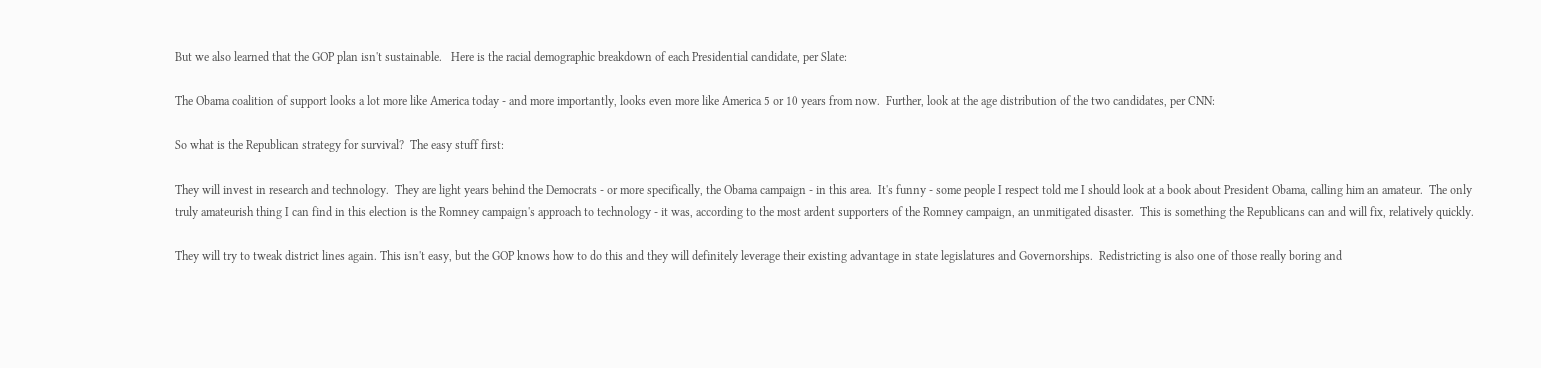But we also learned that the GOP plan isn't sustainable.   Here is the racial demographic breakdown of each Presidential candidate, per Slate:

The Obama coalition of support looks a lot more like America today - and more importantly, looks even more like America 5 or 10 years from now.  Further, look at the age distribution of the two candidates, per CNN:

So what is the Republican strategy for survival?  The easy stuff first:

They will invest in research and technology.  They are light years behind the Democrats - or more specifically, the Obama campaign - in this area.  It's funny - some people I respect told me I should look at a book about President Obama, calling him an amateur.  The only truly amateurish thing I can find in this election is the Romney campaign's approach to technology - it was, according to the most ardent supporters of the Romney campaign, an unmitigated disaster.  This is something the Republicans can and will fix, relatively quickly.

They will try to tweak district lines again. This isn't easy, but the GOP knows how to do this and they will definitely leverage their existing advantage in state legislatures and Governorships.  Redistricting is also one of those really boring and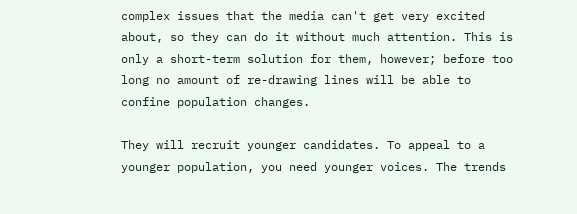complex issues that the media can't get very excited about, so they can do it without much attention. This is only a short-term solution for them, however; before too long no amount of re-drawing lines will be able to confine population changes.

They will recruit younger candidates. To appeal to a younger population, you need younger voices. The trends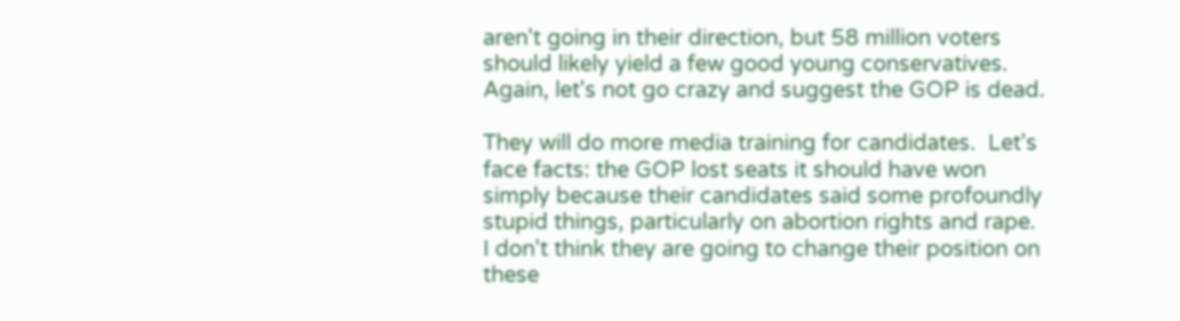aren't going in their direction, but 58 million voters should likely yield a few good young conservatives.  Again, let's not go crazy and suggest the GOP is dead.

They will do more media training for candidates.  Let's face facts: the GOP lost seats it should have won simply because their candidates said some profoundly stupid things, particularly on abortion rights and rape.  I don't think they are going to change their position on these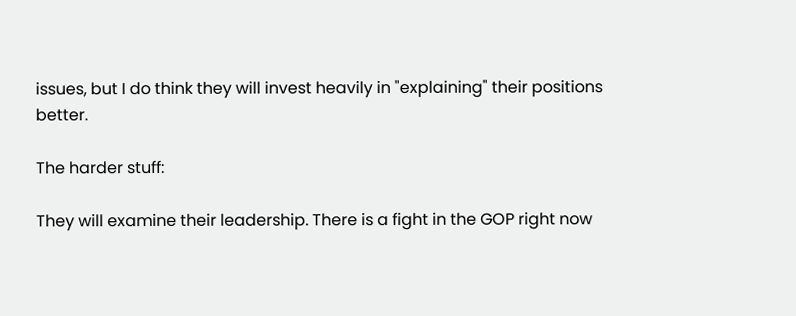issues, but I do think they will invest heavily in "explaining" their positions better.

The harder stuff:

They will examine their leadership. There is a fight in the GOP right now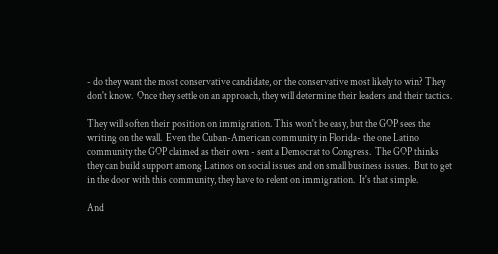- do they want the most conservative candidate, or the conservative most likely to win? They don't know.  Once they settle on an approach, they will determine their leaders and their tactics.

They will soften their position on immigration. This won't be easy, but the GOP sees the writing on the wall.  Even the Cuban-American community in Florida- the one Latino community the GOP claimed as their own - sent a Democrat to Congress.  The GOP thinks they can build support among Latinos on social issues and on small business issues.  But to get in the door with this community, they have to relent on immigration.  It's that simple.

And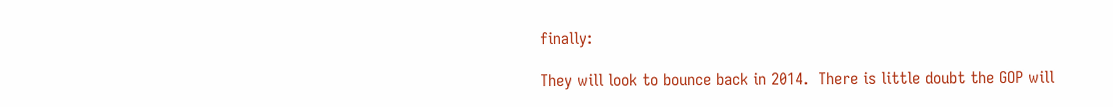finally:

They will look to bounce back in 2014.  There is little doubt the GOP will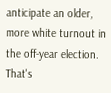anticipate an older, more white turnout in the off-year election.  That's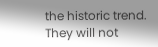the historic trend.  They will not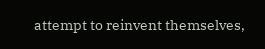attempt to reinvent themselves,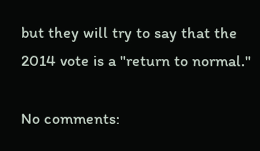but they will try to say that the 2014 vote is a "return to normal."

No comments: